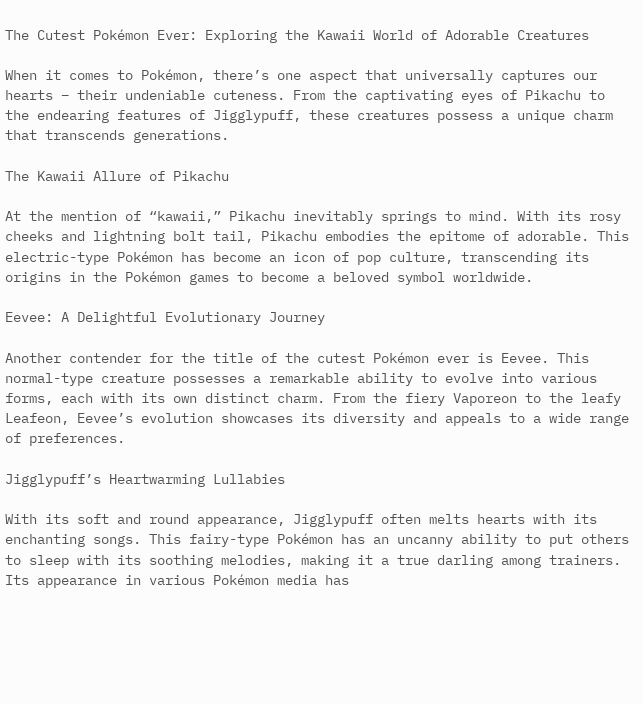The Cutest Pokémon Ever: Exploring the Kawaii World of Adorable Creatures

When it comes to Pokémon, there’s one aspect that universally captures our hearts – their undeniable cuteness. From the captivating eyes of Pikachu to the endearing features of Jigglypuff, these creatures possess a unique charm that transcends generations.

The Kawaii Allure of Pikachu

At the mention of “kawaii,” Pikachu inevitably springs to mind. With its rosy cheeks and lightning bolt tail, Pikachu embodies the epitome of adorable. This electric-type Pokémon has become an icon of pop culture, transcending its origins in the Pokémon games to become a beloved symbol worldwide.

Eevee: A Delightful Evolutionary Journey

Another contender for the title of the cutest Pokémon ever is Eevee. This normal-type creature possesses a remarkable ability to evolve into various forms, each with its own distinct charm. From the fiery Vaporeon to the leafy Leafeon, Eevee’s evolution showcases its diversity and appeals to a wide range of preferences.

Jigglypuff’s Heartwarming Lullabies

With its soft and round appearance, Jigglypuff often melts hearts with its enchanting songs. This fairy-type Pokémon has an uncanny ability to put others to sleep with its soothing melodies, making it a true darling among trainers. Its appearance in various Pokémon media has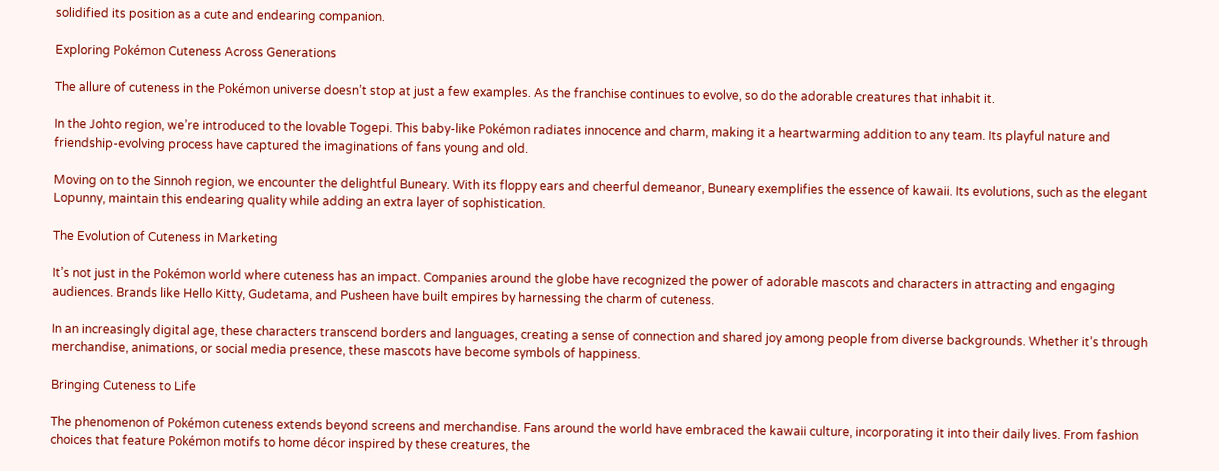solidified its position as a cute and endearing companion.

Exploring Pokémon Cuteness Across Generations

The allure of cuteness in the Pokémon universe doesn’t stop at just a few examples. As the franchise continues to evolve, so do the adorable creatures that inhabit it.

In the Johto region, we’re introduced to the lovable Togepi. This baby-like Pokémon radiates innocence and charm, making it a heartwarming addition to any team. Its playful nature and friendship-evolving process have captured the imaginations of fans young and old.

Moving on to the Sinnoh region, we encounter the delightful Buneary. With its floppy ears and cheerful demeanor, Buneary exemplifies the essence of kawaii. Its evolutions, such as the elegant Lopunny, maintain this endearing quality while adding an extra layer of sophistication.

The Evolution of Cuteness in Marketing

It’s not just in the Pokémon world where cuteness has an impact. Companies around the globe have recognized the power of adorable mascots and characters in attracting and engaging audiences. Brands like Hello Kitty, Gudetama, and Pusheen have built empires by harnessing the charm of cuteness.

In an increasingly digital age, these characters transcend borders and languages, creating a sense of connection and shared joy among people from diverse backgrounds. Whether it’s through merchandise, animations, or social media presence, these mascots have become symbols of happiness.

Bringing Cuteness to Life

The phenomenon of Pokémon cuteness extends beyond screens and merchandise. Fans around the world have embraced the kawaii culture, incorporating it into their daily lives. From fashion choices that feature Pokémon motifs to home décor inspired by these creatures, the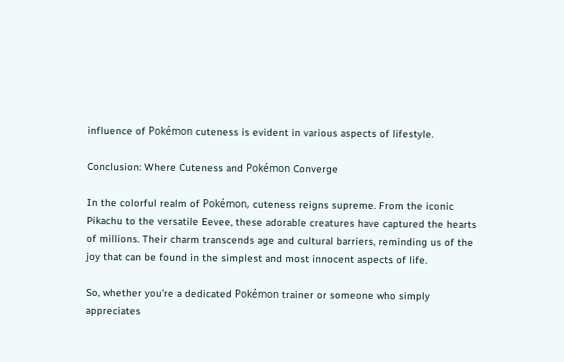influence of Pokémon cuteness is evident in various aspects of lifestyle.

Conclusion: Where Cuteness and Pokémon Converge

In the colorful realm of Pokémon, cuteness reigns supreme. From the iconic Pikachu to the versatile Eevee, these adorable creatures have captured the hearts of millions. Their charm transcends age and cultural barriers, reminding us of the joy that can be found in the simplest and most innocent aspects of life.

So, whether you’re a dedicated Pokémon trainer or someone who simply appreciates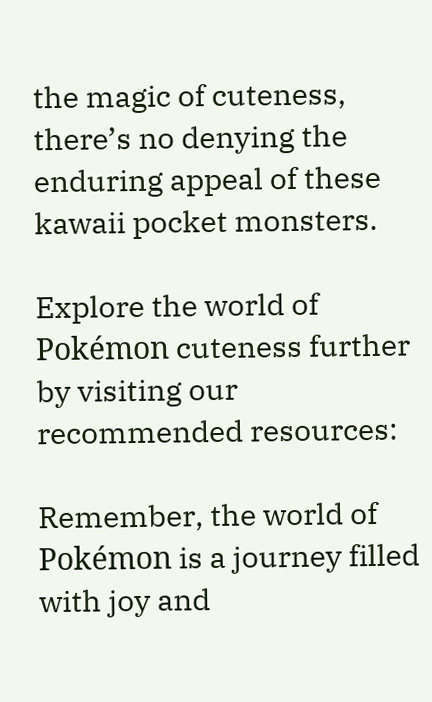the magic of cuteness, there’s no denying the enduring appeal of these kawaii pocket monsters.

Explore the world of Pokémon cuteness further by visiting our recommended resources:

Remember, the world of Pokémon is a journey filled with joy and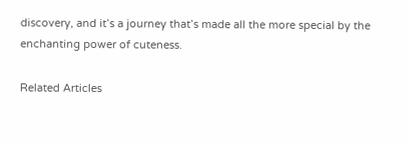discovery, and it’s a journey that’s made all the more special by the enchanting power of cuteness.

Related Articles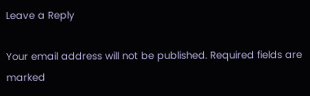Leave a Reply

Your email address will not be published. Required fields are marked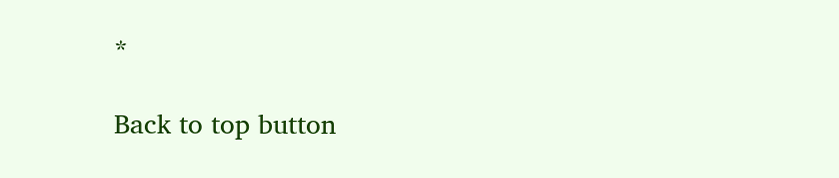*

Back to top button